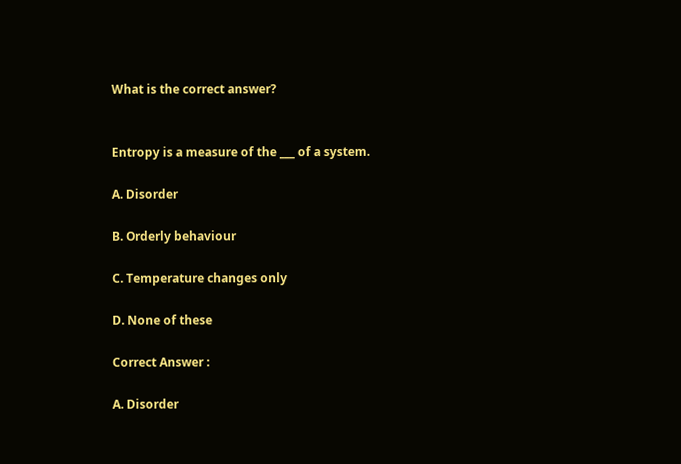What is the correct answer?


Entropy is a measure of the ___ of a system.

A. Disorder

B. Orderly behaviour

C. Temperature changes only

D. None of these

Correct Answer :

A. Disorder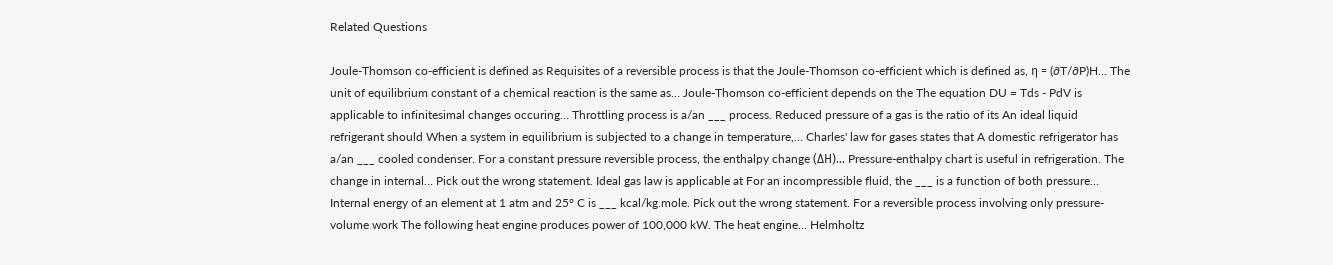Related Questions

Joule-Thomson co-efficient is defined as Requisites of a reversible process is that the Joule-Thomson co-efficient which is defined as, η = (∂T/∂P)H… The unit of equilibrium constant of a chemical reaction is the same as… Joule-Thomson co-efficient depends on the The equation DU = Tds - PdV is applicable to infinitesimal changes occuring… Throttling process is a/an ___ process. Reduced pressure of a gas is the ratio of its An ideal liquid refrigerant should When a system in equilibrium is subjected to a change in temperature,… Charles' law for gases states that A domestic refrigerator has a/an ___ cooled condenser. For a constant pressure reversible process, the enthalpy change (ΔH)… Pressure-enthalpy chart is useful in refrigeration. The change in internal… Pick out the wrong statement. Ideal gas law is applicable at For an incompressible fluid, the ___ is a function of both pressure… Internal energy of an element at 1 atm and 25° C is ___ kcal/kg.mole. Pick out the wrong statement. For a reversible process involving only pressure-volume work The following heat engine produces power of 100,000 kW. The heat engine… Helmholtz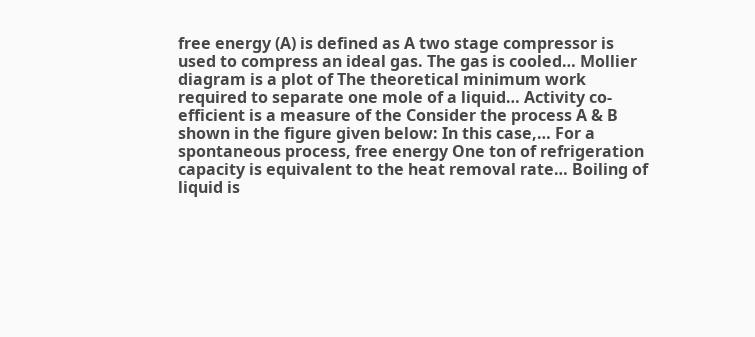free energy (A) is defined as A two stage compressor is used to compress an ideal gas. The gas is cooled… Mollier diagram is a plot of The theoretical minimum work required to separate one mole of a liquid… Activity co-efficient is a measure of the Consider the process A & B shown in the figure given below: In this case,… For a spontaneous process, free energy One ton of refrigeration capacity is equivalent to the heat removal rate… Boiling of liquid is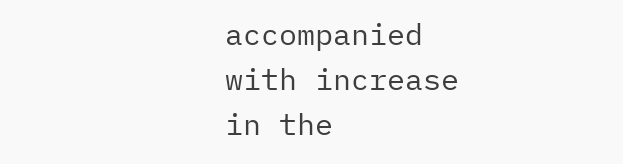accompanied with increase in the